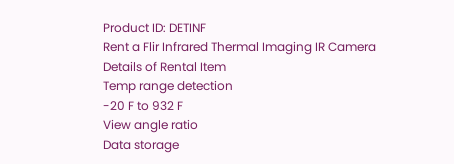Product ID: DETINF
Rent a Flir Infrared Thermal Imaging IR Camera
Details of Rental Item
Temp range detection
-20 F to 932 F
View angle ratio
Data storage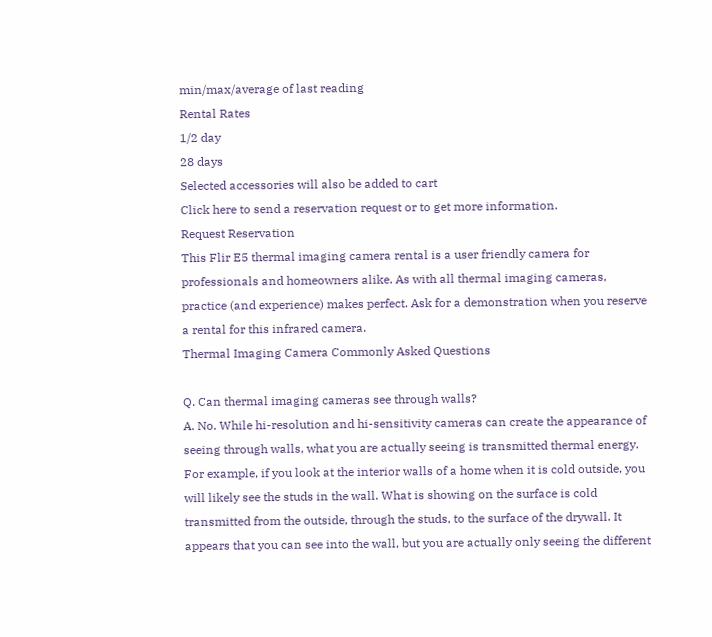min/max/average of last reading
Rental Rates
1/2 day
28 days
Selected accessories will also be added to cart
Click here to send a reservation request or to get more information.
Request Reservation
This Flir E5 thermal imaging camera rental is a user friendly camera for professionals and homeowners alike. As with all thermal imaging cameras, practice (and experience) makes perfect. Ask for a demonstration when you reserve a rental for this infrared camera.
Thermal Imaging Camera Commonly Asked Questions

Q. Can thermal imaging cameras see through walls?
A. No. While hi-resolution and hi-sensitivity cameras can create the appearance of seeing through walls, what you are actually seeing is transmitted thermal energy. For example, if you look at the interior walls of a home when it is cold outside, you will likely see the studs in the wall. What is showing on the surface is cold transmitted from the outside, through the studs, to the surface of the drywall. It appears that you can see into the wall, but you are actually only seeing the different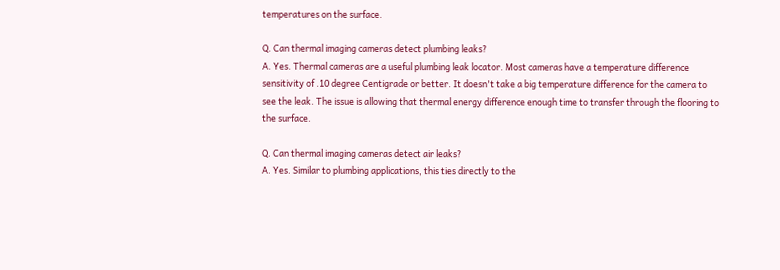temperatures on the surface.

Q. Can thermal imaging cameras detect plumbing leaks?
A. Yes. Thermal cameras are a useful plumbing leak locator. Most cameras have a temperature difference sensitivity of .10 degree Centigrade or better. It doesn't take a big temperature difference for the camera to see the leak. The issue is allowing that thermal energy difference enough time to transfer through the flooring to the surface.

Q. Can thermal imaging cameras detect air leaks?
A. Yes. Similar to plumbing applications, this ties directly to the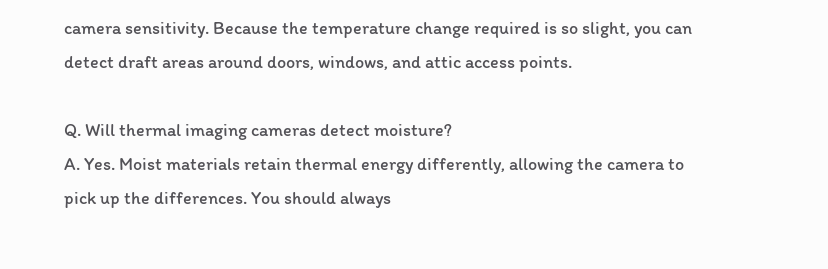camera sensitivity. Because the temperature change required is so slight, you can detect draft areas around doors, windows, and attic access points.

Q. Will thermal imaging cameras detect moisture?
A. Yes. Moist materials retain thermal energy differently, allowing the camera to pick up the differences. You should always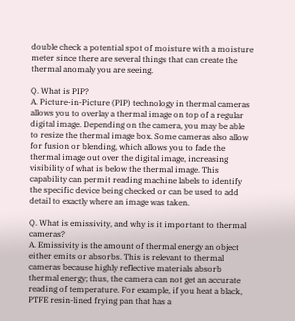double check a potential spot of moisture with a moisture meter since there are several things that can create the thermal anomaly you are seeing.

Q. What is PIP?
A. Picture-in-Picture (PIP) technology in thermal cameras allows you to overlay a thermal image on top of a regular digital image. Depending on the camera, you may be able to resize the thermal image box. Some cameras also allow for fusion or blending, which allows you to fade the thermal image out over the digital image, increasing visibility of what is below the thermal image. This capability can permit reading machine labels to identify the specific device being checked or can be used to add detail to exactly where an image was taken.

Q. What is emissivity, and why is it important to thermal cameras?
A. Emissivity is the amount of thermal energy an object either emits or absorbs. This is relevant to thermal cameras because highly reflective materials absorb thermal energy; thus, the camera can not get an accurate reading of temperature. For example, if you heat a black, PTFE resin-lined frying pan that has a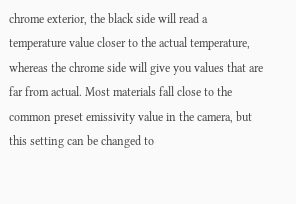chrome exterior, the black side will read a temperature value closer to the actual temperature, whereas the chrome side will give you values that are far from actual. Most materials fall close to the common preset emissivity value in the camera, but this setting can be changed to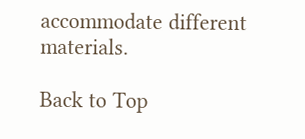accommodate different materials.

Back to Top